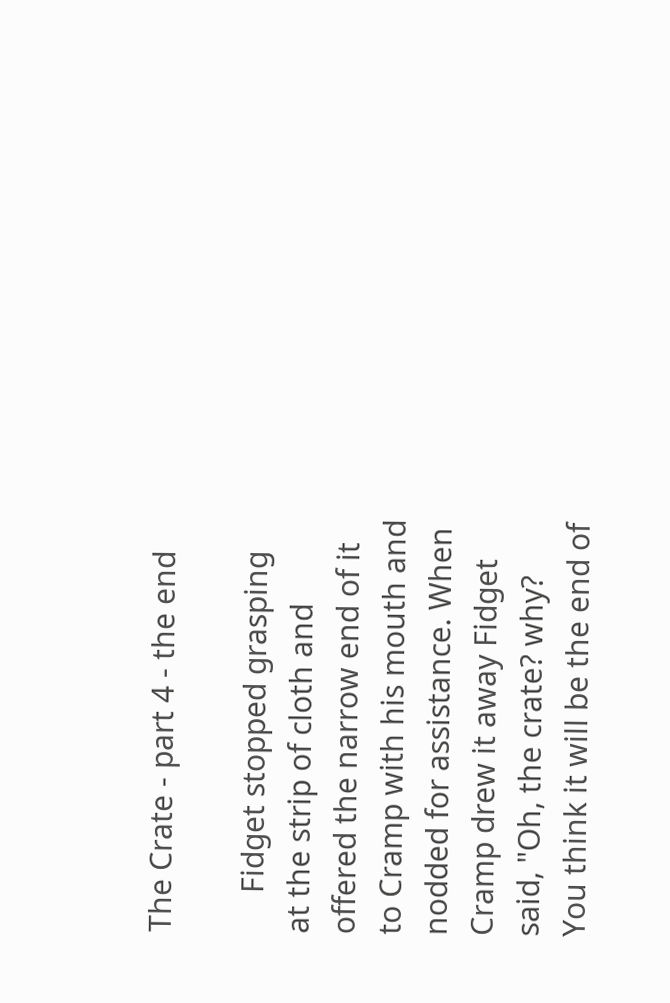The Crate - part 4 - the end

     Fidget stopped grasping at the strip of cloth and offered the narrow end of it to Cramp with his mouth and nodded for assistance. When Cramp drew it away Fidget said, "Oh, the crate? why? You think it will be the end of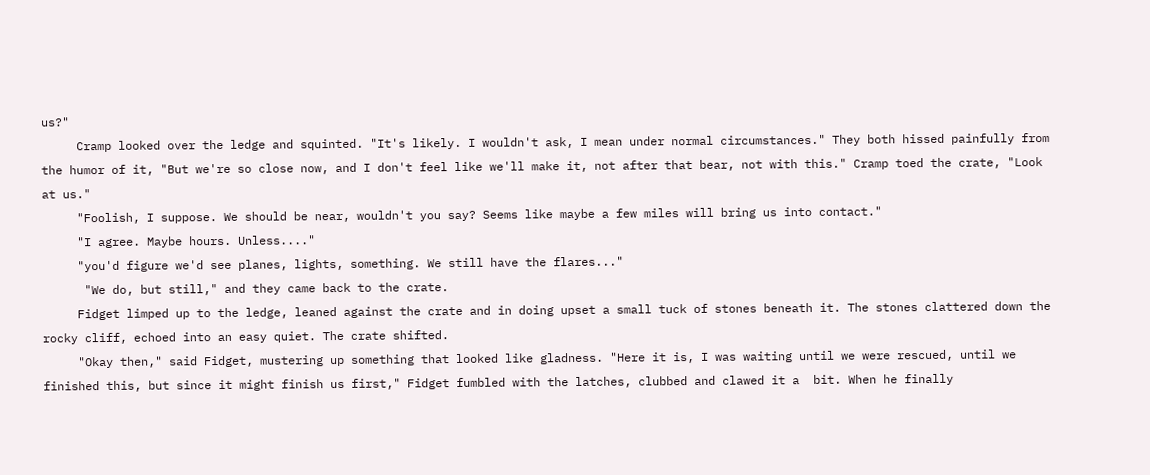us?"
     Cramp looked over the ledge and squinted. "It's likely. I wouldn't ask, I mean under normal circumstances." They both hissed painfully from the humor of it, "But we're so close now, and I don't feel like we'll make it, not after that bear, not with this." Cramp toed the crate, "Look at us."
     "Foolish, I suppose. We should be near, wouldn't you say? Seems like maybe a few miles will bring us into contact."
     "I agree. Maybe hours. Unless...."
     "you'd figure we'd see planes, lights, something. We still have the flares..."
      "We do, but still," and they came back to the crate.
     Fidget limped up to the ledge, leaned against the crate and in doing upset a small tuck of stones beneath it. The stones clattered down the rocky cliff, echoed into an easy quiet. The crate shifted.
     "Okay then," said Fidget, mustering up something that looked like gladness. "Here it is, I was waiting until we were rescued, until we finished this, but since it might finish us first," Fidget fumbled with the latches, clubbed and clawed it a  bit. When he finally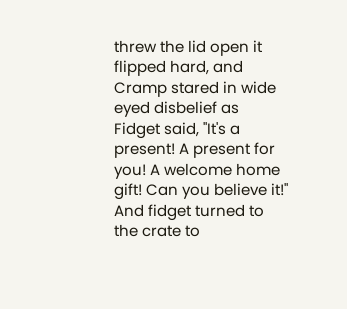threw the lid open it flipped hard, and Cramp stared in wide eyed disbelief as Fidget said, "It's a present! A present for you! A welcome home gift! Can you believe it!" And fidget turned to the crate to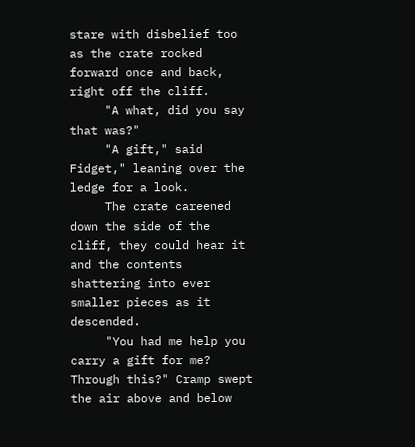stare with disbelief too as the crate rocked forward once and back, right off the cliff.
     "A what, did you say that was?"
     "A gift," said Fidget," leaning over the ledge for a look.
     The crate careened down the side of the cliff, they could hear it and the contents shattering into ever smaller pieces as it descended.
     "You had me help you carry a gift for me? Through this?" Cramp swept the air above and below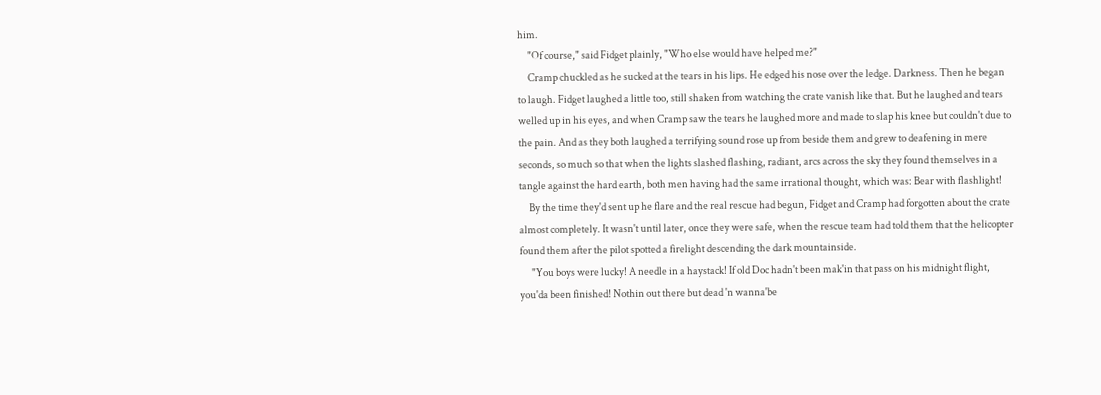him.
     "Of course," said Fidget plainly, "Who else would have helped me?"
     Cramp chuckled as he sucked at the tears in his lips. He edged his nose over the ledge. Darkness. Then he began to laugh. Fidget laughed a little too, still shaken from watching the crate vanish like that. But he laughed and tears welled up in his eyes, and when Cramp saw the tears he laughed more and made to slap his knee but couldn't due to the pain. And as they both laughed a terrifying sound rose up from beside them and grew to deafening in mere seconds, so much so that when the lights slashed flashing, radiant, arcs across the sky they found themselves in a tangle against the hard earth, both men having had the same irrational thought, which was: Bear with flashlight!
     By the time they'd sent up he flare and the real rescue had begun, Fidget and Cramp had forgotten about the crate almost completely. It wasn't until later, once they were safe, when the rescue team had told them that the helicopter found them after the pilot spotted a firelight descending the dark mountainside.
      "You boys were lucky! A needle in a haystack! If old Doc hadn't been mak'in that pass on his midnight flight, you'da been finished! Nothin out there but dead 'n wanna'be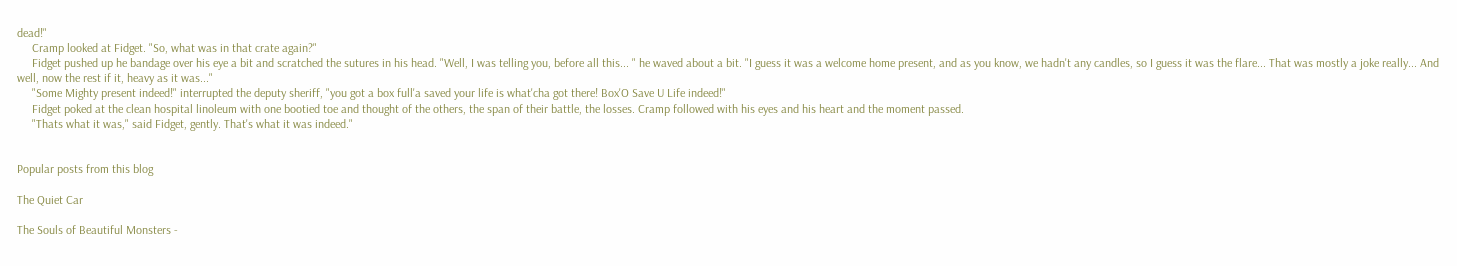dead!"
     Cramp looked at Fidget. "So, what was in that crate again?"
     Fidget pushed up he bandage over his eye a bit and scratched the sutures in his head. "Well, I was telling you, before all this... " he waved about a bit. "I guess it was a welcome home present, and as you know, we hadn't any candles, so I guess it was the flare... That was mostly a joke really... And well, now the rest if it, heavy as it was..."
     "Some Mighty present indeed!" interrupted the deputy sheriff, "you got a box full'a saved your life is what'cha got there! Box'O Save U Life indeed!"
     Fidget poked at the clean hospital linoleum with one bootied toe and thought of the others, the span of their battle, the losses. Cramp followed with his eyes and his heart and the moment passed.
     "Thats what it was," said Fidget, gently. That's what it was indeed."


Popular posts from this blog

The Quiet Car

The Souls of Beautiful Monsters -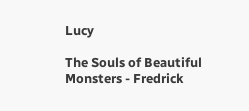Lucy

The Souls of Beautiful Monsters - Fredrick